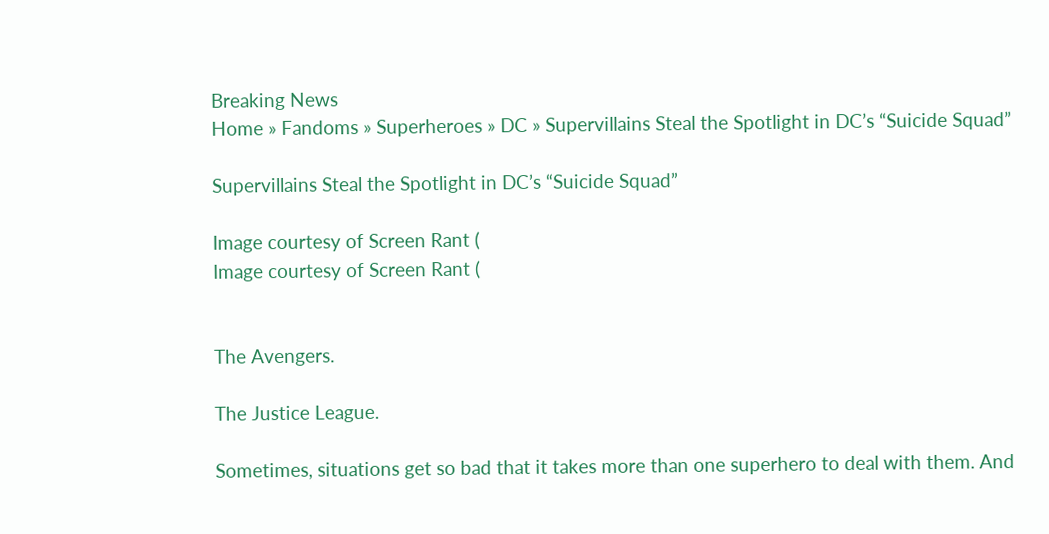Breaking News
Home » Fandoms » Superheroes » DC » Supervillains Steal the Spotlight in DC’s “Suicide Squad”

Supervillains Steal the Spotlight in DC’s “Suicide Squad”

Image courtesy of Screen Rant (
Image courtesy of Screen Rant (


The Avengers.

The Justice League.

Sometimes, situations get so bad that it takes more than one superhero to deal with them. And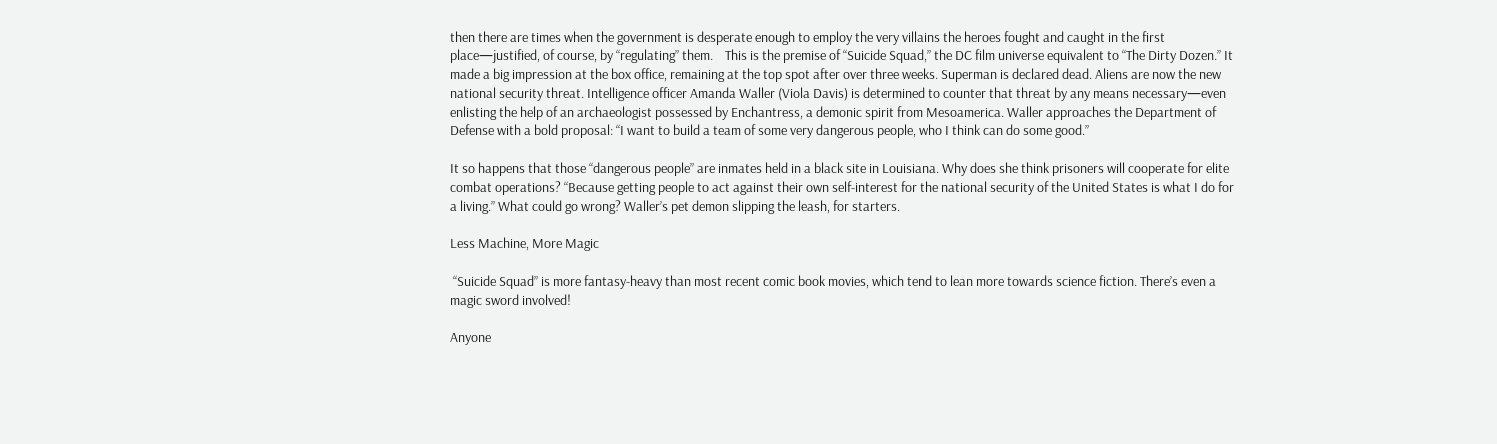then there are times when the government is desperate enough to employ the very villains the heroes fought and caught in the first place—justified, of course, by “regulating” them.    This is the premise of “Suicide Squad,” the DC film universe equivalent to “The Dirty Dozen.” It made a big impression at the box office, remaining at the top spot after over three weeks. Superman is declared dead. Aliens are now the new national security threat. Intelligence officer Amanda Waller (Viola Davis) is determined to counter that threat by any means necessary—even enlisting the help of an archaeologist possessed by Enchantress, a demonic spirit from Mesoamerica. Waller approaches the Department of Defense with a bold proposal: “I want to build a team of some very dangerous people, who I think can do some good.”

It so happens that those “dangerous people” are inmates held in a black site in Louisiana. Why does she think prisoners will cooperate for elite combat operations? “Because getting people to act against their own self-interest for the national security of the United States is what I do for a living.” What could go wrong? Waller’s pet demon slipping the leash, for starters.

Less Machine, More Magic

 “Suicide Squad” is more fantasy-heavy than most recent comic book movies, which tend to lean more towards science fiction. There’s even a magic sword involved!

Anyone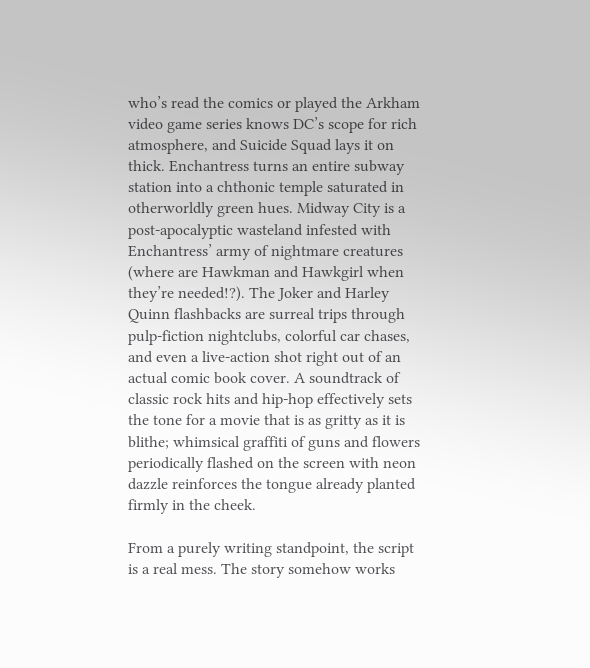who’s read the comics or played the Arkham video game series knows DC’s scope for rich atmosphere, and Suicide Squad lays it on thick. Enchantress turns an entire subway station into a chthonic temple saturated in otherworldly green hues. Midway City is a post-apocalyptic wasteland infested with Enchantress’ army of nightmare creatures (where are Hawkman and Hawkgirl when they’re needed!?). The Joker and Harley Quinn flashbacks are surreal trips through pulp-fiction nightclubs, colorful car chases, and even a live-action shot right out of an actual comic book cover. A soundtrack of classic rock hits and hip-hop effectively sets the tone for a movie that is as gritty as it is blithe; whimsical graffiti of guns and flowers periodically flashed on the screen with neon dazzle reinforces the tongue already planted firmly in the cheek.

From a purely writing standpoint, the script is a real mess. The story somehow works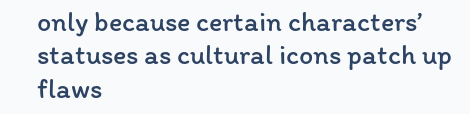only because certain characters’ statuses as cultural icons patch up flaws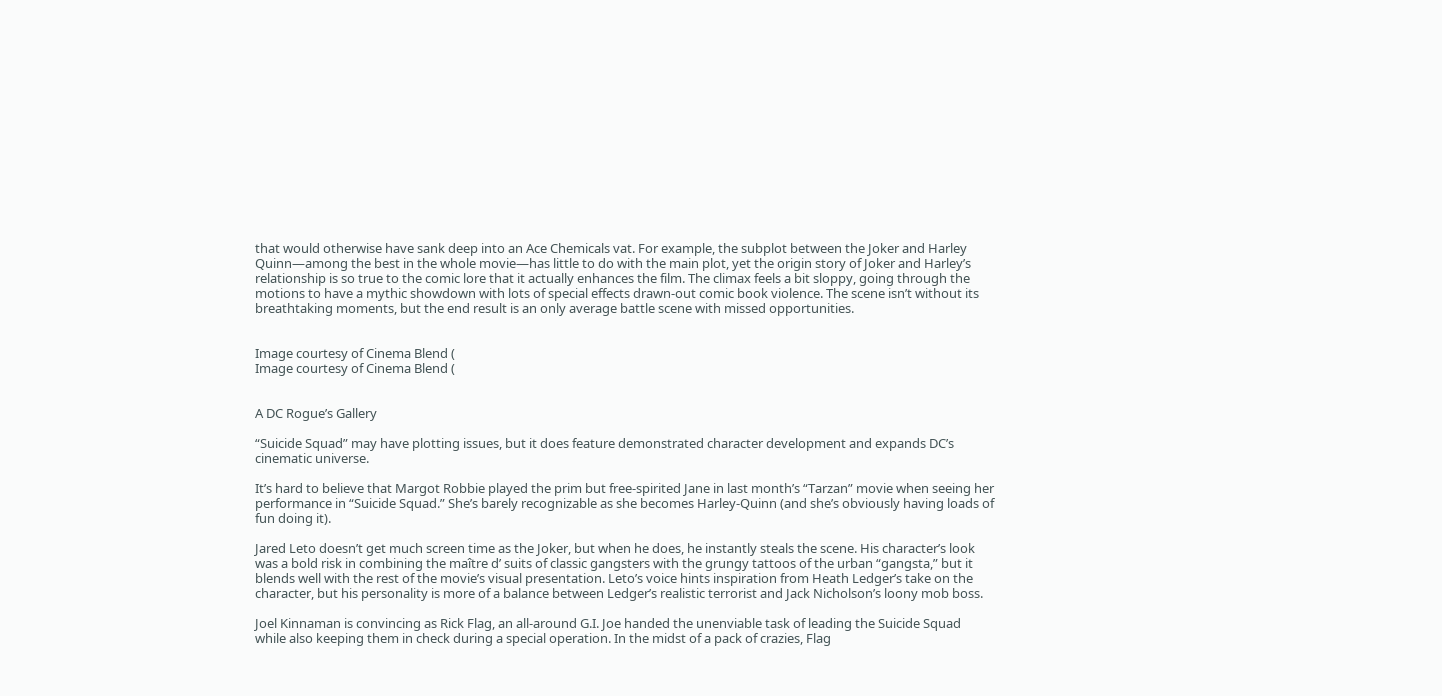that would otherwise have sank deep into an Ace Chemicals vat. For example, the subplot between the Joker and Harley Quinn—among the best in the whole movie—has little to do with the main plot, yet the origin story of Joker and Harley’s relationship is so true to the comic lore that it actually enhances the film. The climax feels a bit sloppy, going through the motions to have a mythic showdown with lots of special effects drawn-out comic book violence. The scene isn’t without its breathtaking moments, but the end result is an only average battle scene with missed opportunities.


Image courtesy of Cinema Blend (
Image courtesy of Cinema Blend (


A DC Rogue’s Gallery

“Suicide Squad” may have plotting issues, but it does feature demonstrated character development and expands DC’s cinematic universe.

It’s hard to believe that Margot Robbie played the prim but free-spirited Jane in last month’s “Tarzan” movie when seeing her performance in “Suicide Squad.” She’s barely recognizable as she becomes Harley-Quinn (and she’s obviously having loads of fun doing it).

Jared Leto doesn’t get much screen time as the Joker, but when he does, he instantly steals the scene. His character’s look was a bold risk in combining the maître d’ suits of classic gangsters with the grungy tattoos of the urban “gangsta,” but it blends well with the rest of the movie’s visual presentation. Leto’s voice hints inspiration from Heath Ledger’s take on the character, but his personality is more of a balance between Ledger’s realistic terrorist and Jack Nicholson’s loony mob boss.

Joel Kinnaman is convincing as Rick Flag, an all-around G.I. Joe handed the unenviable task of leading the Suicide Squad while also keeping them in check during a special operation. In the midst of a pack of crazies, Flag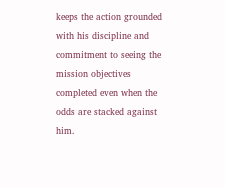keeps the action grounded with his discipline and commitment to seeing the mission objectives completed even when the odds are stacked against him.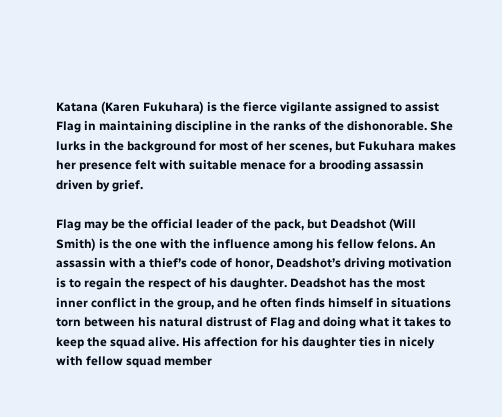Katana (Karen Fukuhara) is the fierce vigilante assigned to assist Flag in maintaining discipline in the ranks of the dishonorable. She lurks in the background for most of her scenes, but Fukuhara makes her presence felt with suitable menace for a brooding assassin driven by grief.

Flag may be the official leader of the pack, but Deadshot (Will Smith) is the one with the influence among his fellow felons. An assassin with a thief’s code of honor, Deadshot’s driving motivation is to regain the respect of his daughter. Deadshot has the most inner conflict in the group, and he often finds himself in situations torn between his natural distrust of Flag and doing what it takes to keep the squad alive. His affection for his daughter ties in nicely with fellow squad member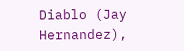Diablo (Jay Hernandez),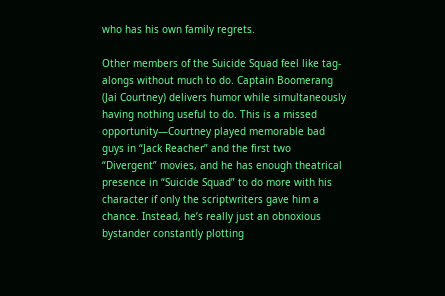who has his own family regrets.

Other members of the Suicide Squad feel like tag-alongs without much to do. Captain Boomerang (Jai Courtney) delivers humor while simultaneously having nothing useful to do. This is a missed opportunity—Courtney played memorable bad guys in “Jack Reacher” and the first two “Divergent” movies, and he has enough theatrical presence in “Suicide Squad” to do more with his character if only the scriptwriters gave him a chance. Instead, he’s really just an obnoxious bystander constantly plotting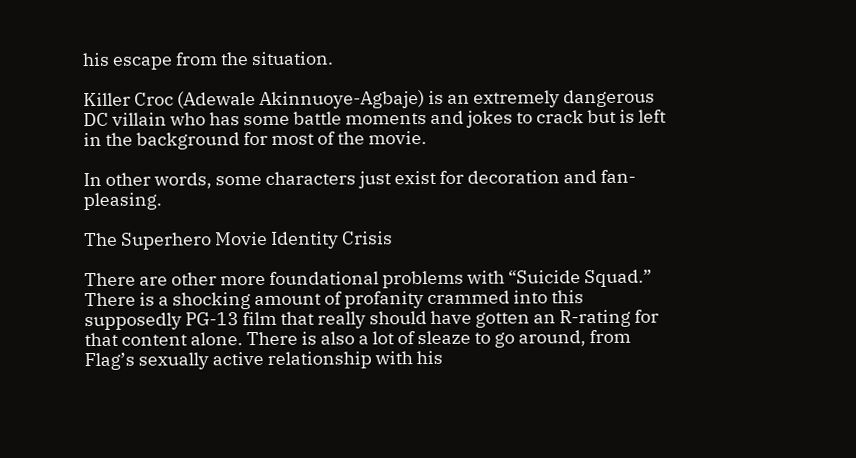his escape from the situation.

Killer Croc (Adewale Akinnuoye-Agbaje) is an extremely dangerous DC villain who has some battle moments and jokes to crack but is left in the background for most of the movie.

In other words, some characters just exist for decoration and fan-pleasing.

The Superhero Movie Identity Crisis

There are other more foundational problems with “Suicide Squad.” There is a shocking amount of profanity crammed into this supposedly PG-13 film that really should have gotten an R-rating for that content alone. There is also a lot of sleaze to go around, from Flag’s sexually active relationship with his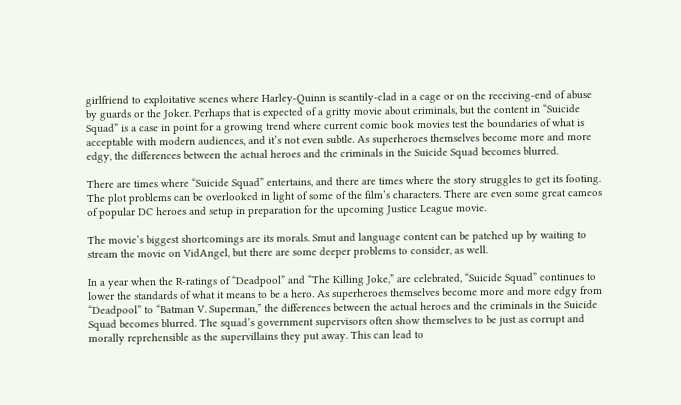girlfriend to exploitative scenes where Harley-Quinn is scantily-clad in a cage or on the receiving-end of abuse by guards or the Joker. Perhaps that is expected of a gritty movie about criminals, but the content in “Suicide Squad” is a case in point for a growing trend where current comic book movies test the boundaries of what is acceptable with modern audiences, and it’s not even subtle. As superheroes themselves become more and more edgy, the differences between the actual heroes and the criminals in the Suicide Squad becomes blurred.

There are times where “Suicide Squad” entertains, and there are times where the story struggles to get its footing. The plot problems can be overlooked in light of some of the film’s characters. There are even some great cameos of popular DC heroes and setup in preparation for the upcoming Justice League movie.

The movie’s biggest shortcomings are its morals. Smut and language content can be patched up by waiting to stream the movie on VidAngel, but there are some deeper problems to consider, as well.

In a year when the R-ratings of “Deadpool” and “The Killing Joke,” are celebrated, “Suicide Squad” continues to lower the standards of what it means to be a hero. As superheroes themselves become more and more edgy from “Deadpool” to “Batman V. Superman,” the differences between the actual heroes and the criminals in the Suicide Squad becomes blurred. The squad’s government supervisors often show themselves to be just as corrupt and morally reprehensible as the supervillains they put away. This can lead to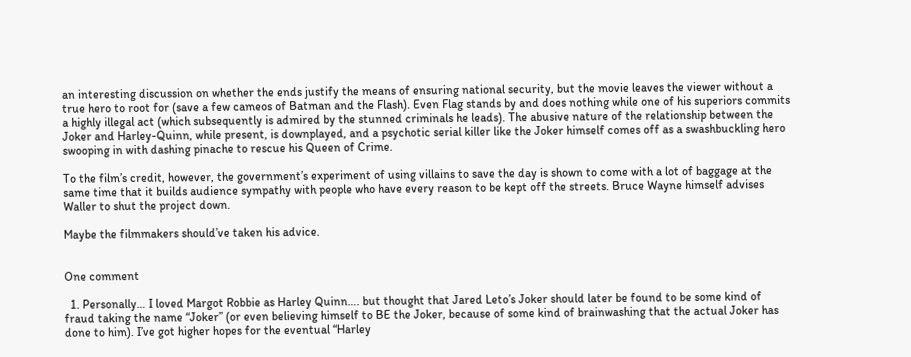an interesting discussion on whether the ends justify the means of ensuring national security, but the movie leaves the viewer without a true hero to root for (save a few cameos of Batman and the Flash). Even Flag stands by and does nothing while one of his superiors commits a highly illegal act (which subsequently is admired by the stunned criminals he leads). The abusive nature of the relationship between the Joker and Harley-Quinn, while present, is downplayed, and a psychotic serial killer like the Joker himself comes off as a swashbuckling hero swooping in with dashing pinache to rescue his Queen of Crime.

To the film’s credit, however, the government’s experiment of using villains to save the day is shown to come with a lot of baggage at the same time that it builds audience sympathy with people who have every reason to be kept off the streets. Bruce Wayne himself advises Waller to shut the project down.

Maybe the filmmakers should’ve taken his advice.


One comment

  1. Personally… I loved Margot Robbie as Harley Quinn…. but thought that Jared Leto’s Joker should later be found to be some kind of fraud taking the name “Joker” (or even believing himself to BE the Joker, because of some kind of brainwashing that the actual Joker has done to him). I’ve got higher hopes for the eventual “Harley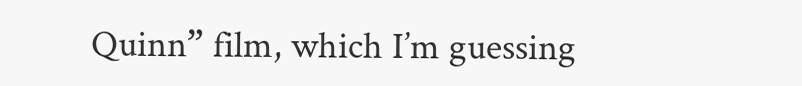Quinn” film, which I’m guessing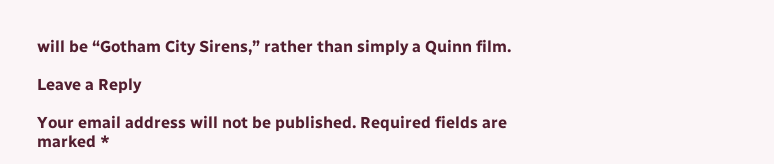will be “Gotham City Sirens,” rather than simply a Quinn film.

Leave a Reply

Your email address will not be published. Required fields are marked *